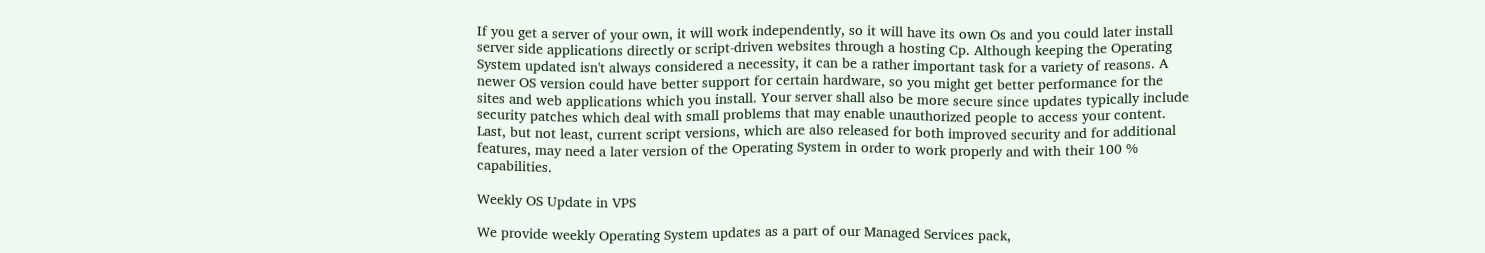If you get a server of your own, it will work independently, so it will have its own Os and you could later install server side applications directly or script-driven websites through a hosting Cp. Although keeping the Operating System updated isn't always considered a necessity, it can be a rather important task for a variety of reasons. A newer OS version could have better support for certain hardware, so you might get better performance for the sites and web applications which you install. Your server shall also be more secure since updates typically include security patches which deal with small problems that may enable unauthorized people to access your content. Last, but not least, current script versions, which are also released for both improved security and for additional features, may need a later version of the Operating System in order to work properly and with their 100 % capabilities.

Weekly OS Update in VPS

We provide weekly Operating System updates as a part of our Managed Services pack,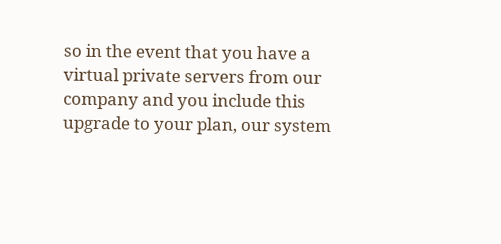so in the event that you have a virtual private servers from our company and you include this upgrade to your plan, our system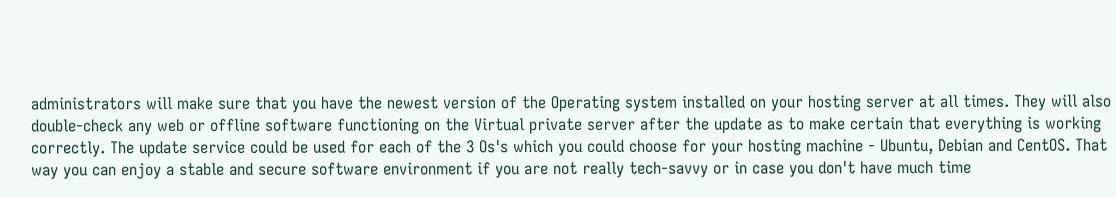administrators will make sure that you have the newest version of the Operating system installed on your hosting server at all times. They will also double-check any web or offline software functioning on the Virtual private server after the update as to make certain that everything is working correctly. The update service could be used for each of the 3 Os's which you could choose for your hosting machine - Ubuntu, Debian and CentOS. That way you can enjoy a stable and secure software environment if you are not really tech-savvy or in case you don't have much time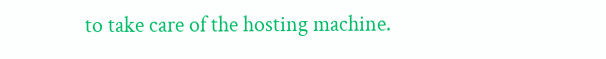to take care of the hosting machine.